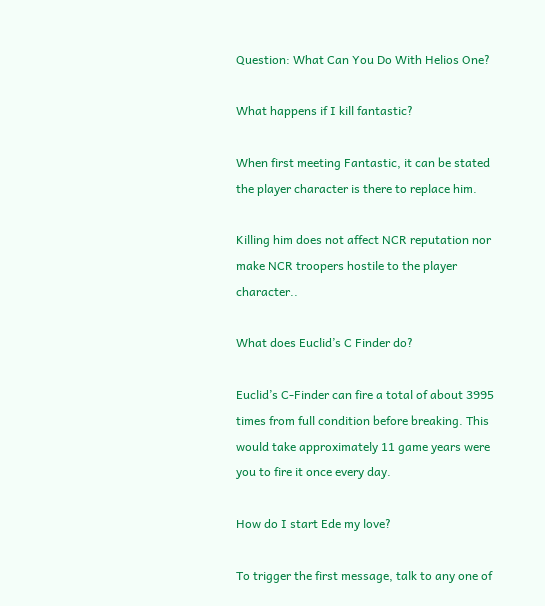Question: What Can You Do With Helios One?

What happens if I kill fantastic?

When first meeting Fantastic, it can be stated the player character is there to replace him.

Killing him does not affect NCR reputation nor make NCR troopers hostile to the player character..

What does Euclid’s C Finder do?

Euclid’s C-Finder can fire a total of about 3995 times from full condition before breaking. This would take approximately 11 game years were you to fire it once every day.

How do I start Ede my love?

To trigger the first message, talk to any one of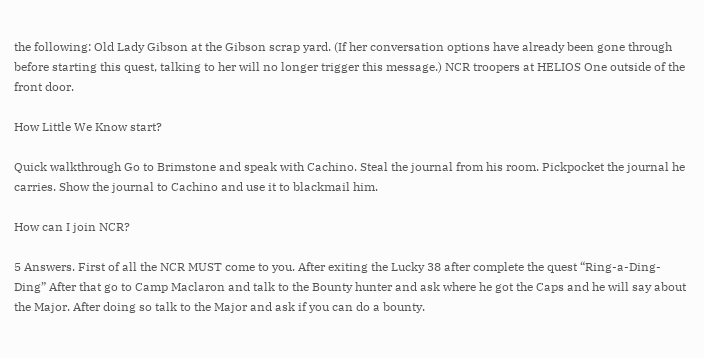the following: Old Lady Gibson at the Gibson scrap yard. (If her conversation options have already been gone through before starting this quest, talking to her will no longer trigger this message.) NCR troopers at HELIOS One outside of the front door.

How Little We Know start?

Quick walkthrough Go to Brimstone and speak with Cachino. Steal the journal from his room. Pickpocket the journal he carries. Show the journal to Cachino and use it to blackmail him.

How can I join NCR?

5 Answers. First of all the NCR MUST come to you. After exiting the Lucky 38 after complete the quest “Ring-a-Ding-Ding” After that go to Camp Maclaron and talk to the Bounty hunter and ask where he got the Caps and he will say about the Major. After doing so talk to the Major and ask if you can do a bounty.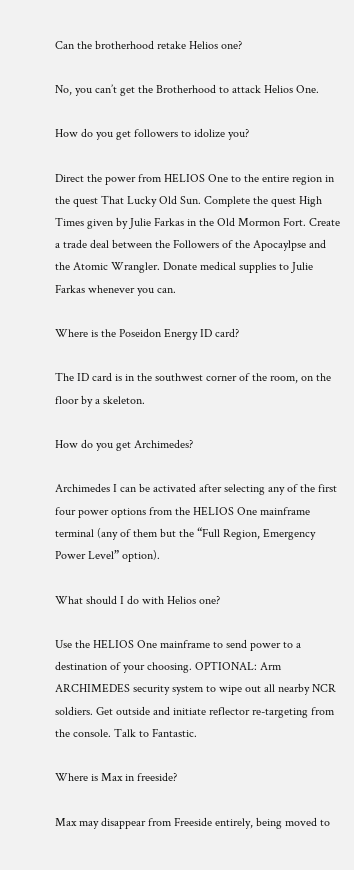Can the brotherhood retake Helios one?

No, you can’t get the Brotherhood to attack Helios One.

How do you get followers to idolize you?

Direct the power from HELIOS One to the entire region in the quest That Lucky Old Sun. Complete the quest High Times given by Julie Farkas in the Old Mormon Fort. Create a trade deal between the Followers of the Apocaylpse and the Atomic Wrangler. Donate medical supplies to Julie Farkas whenever you can.

Where is the Poseidon Energy ID card?

The ID card is in the southwest corner of the room, on the floor by a skeleton.

How do you get Archimedes?

Archimedes I can be activated after selecting any of the first four power options from the HELIOS One mainframe terminal (any of them but the “Full Region, Emergency Power Level” option).

What should I do with Helios one?

Use the HELIOS One mainframe to send power to a destination of your choosing. OPTIONAL: Arm ARCHIMEDES security system to wipe out all nearby NCR soldiers. Get outside and initiate reflector re-targeting from the console. Talk to Fantastic.

Where is Max in freeside?

Max may disappear from Freeside entirely, being moved to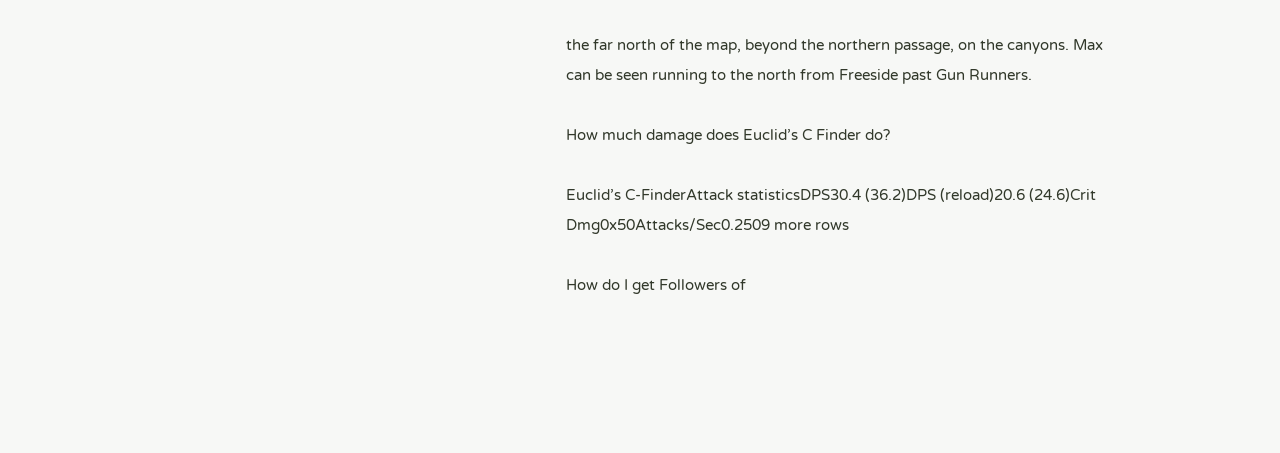the far north of the map, beyond the northern passage, on the canyons. Max can be seen running to the north from Freeside past Gun Runners.

How much damage does Euclid’s C Finder do?

Euclid’s C-FinderAttack statisticsDPS30.4 (36.2)DPS (reload)20.6 (24.6)Crit Dmg0x50Attacks/Sec0.2509 more rows

How do I get Followers of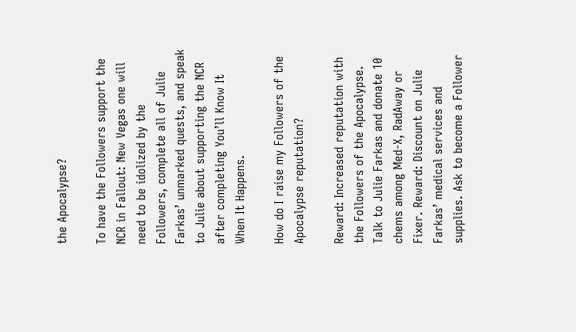the Apocalypse?

To have the Followers support the NCR in Fallout: New Vegas one will need to be idolized by the Followers, complete all of Julie Farkas’ unmarked quests, and speak to Julie about supporting the NCR after completing You’ll Know It When It Happens.

How do I raise my Followers of the Apocalypse reputation?

Reward: Increased reputation with the Followers of the Apocalypse. Talk to Julie Farkas and donate 10 chems among Med-X, RadAway or Fixer. Reward: Discount on Julie Farkas’ medical services and supplies. Ask to become a Follower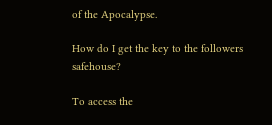of the Apocalypse.

How do I get the key to the followers safehouse?

To access the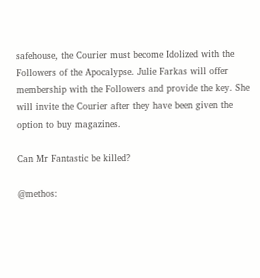safehouse, the Courier must become Idolized with the Followers of the Apocalypse. Julie Farkas will offer membership with the Followers and provide the key. She will invite the Courier after they have been given the option to buy magazines.

Can Mr Fantastic be killed?

@methos: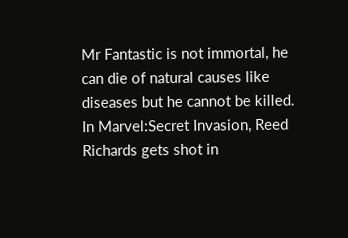Mr Fantastic is not immortal, he can die of natural causes like diseases but he cannot be killed. In Marvel:Secret Invasion, Reed Richards gets shot in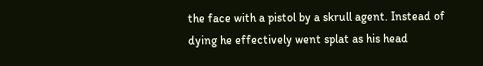the face with a pistol by a skrull agent. Instead of dying he effectively went splat as his head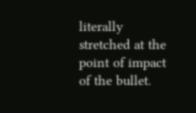literally stretched at the point of impact of the bullet.